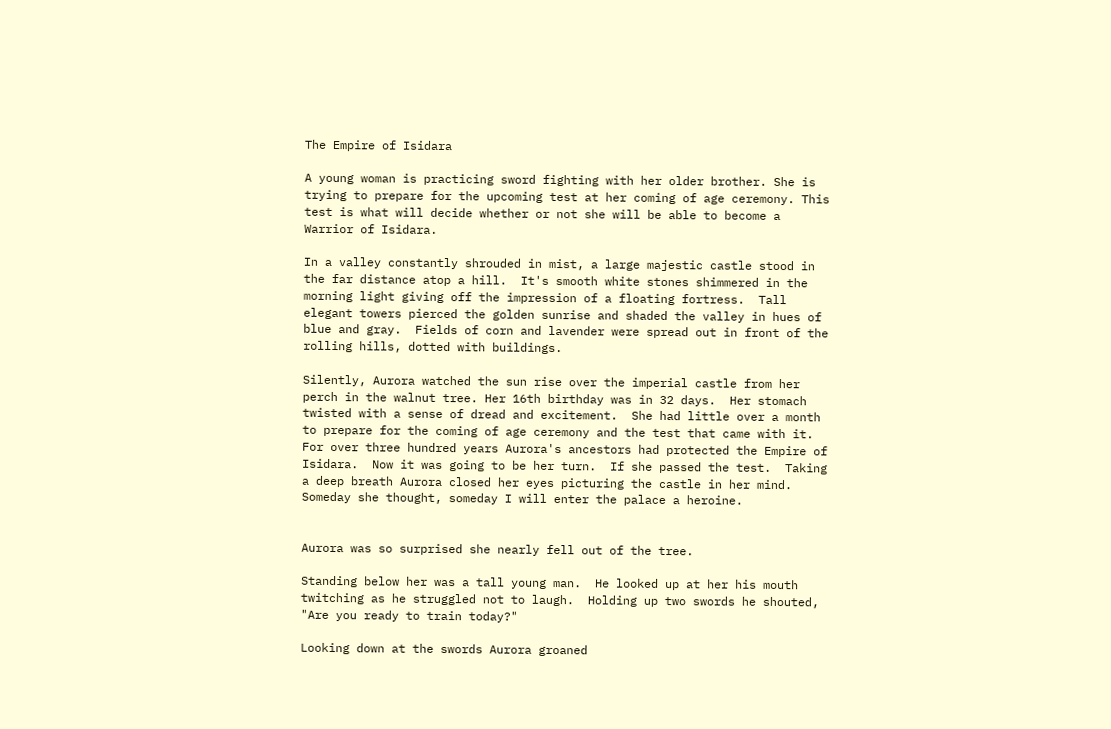The Empire of Isidara

A young woman is practicing sword fighting with her older brother. She is trying to prepare for the upcoming test at her coming of age ceremony. This test is what will decide whether or not she will be able to become a Warrior of Isidara.

In a valley constantly shrouded in mist, a large majestic castle stood in the far distance atop a hill.  It's smooth white stones shimmered in the morning light giving off the impression of a floating fortress.  Tall elegant towers pierced the golden sunrise and shaded the valley in hues of blue and gray.  Fields of corn and lavender were spread out in front of the rolling hills, dotted with buildings.

Silently, Aurora watched the sun rise over the imperial castle from her perch in the walnut tree. Her 16th birthday was in 32 days.  Her stomach twisted with a sense of dread and excitement.  She had little over a month to prepare for the coming of age ceremony and the test that came with it.  For over three hundred years Aurora's ancestors had protected the Empire of Isidara.  Now it was going to be her turn.  If she passed the test.  Taking a deep breath Aurora closed her eyes picturing the castle in her mind.  Someday she thought, someday I will enter the palace a heroine.


Aurora was so surprised she nearly fell out of the tree.

Standing below her was a tall young man.  He looked up at her his mouth twitching as he struggled not to laugh.  Holding up two swords he shouted, "Are you ready to train today?"

Looking down at the swords Aurora groaned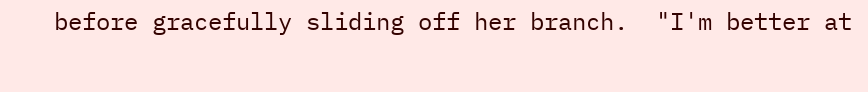before gracefully sliding off her branch.  "I'm better at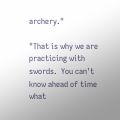archery."

"That is why we are practicing with swords.  You can't know ahead of time what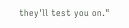they'll test you on."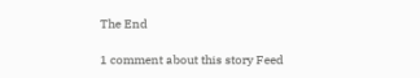The End

1 comment about this story Feed